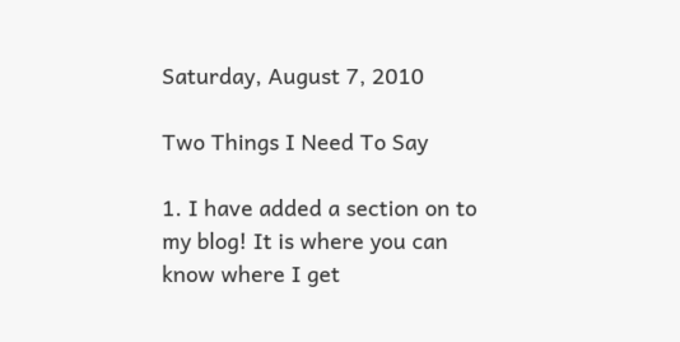Saturday, August 7, 2010

Two Things I Need To Say

1. I have added a section on to my blog! It is where you can know where I get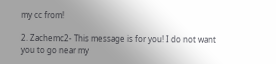my cc from!

2. Zachemc2- This message is for you! I do not want you to go near my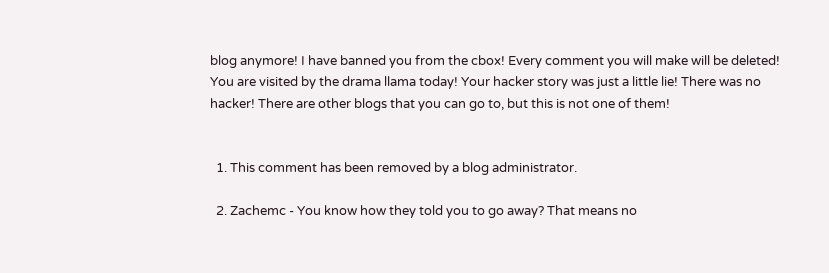blog anymore! I have banned you from the cbox! Every comment you will make will be deleted! You are visited by the drama llama today! Your hacker story was just a little lie! There was no hacker! There are other blogs that you can go to, but this is not one of them!


  1. This comment has been removed by a blog administrator.

  2. Zachemc - You know how they told you to go away? That means no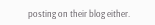posting on their blog either.